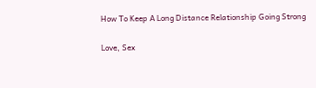How To Keep A Long Distance Relationship Going Strong

Love, Sex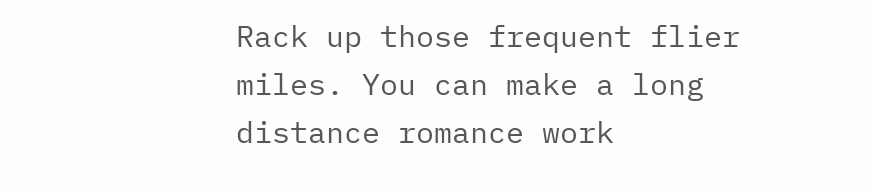Rack up those frequent flier miles. You can make a long distance romance work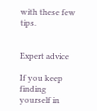with these few tips.


Expert advice

If you keep finding yourself in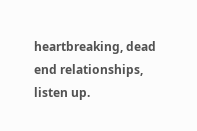heartbreaking, dead end relationships, listen up.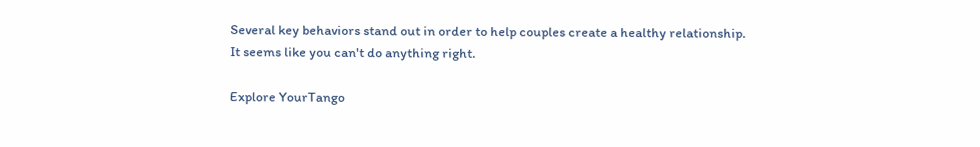Several key behaviors stand out in order to help couples create a healthy relationship.
It seems like you can't do anything right.

Explore YourTango